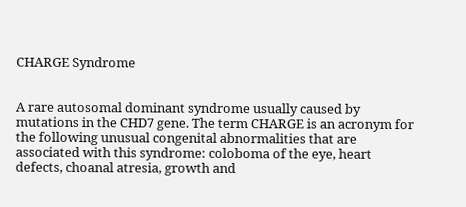CHARGE Syndrome


A rare autosomal dominant syndrome usually caused by mutations in the CHD7 gene. The term CHARGE is an acronym for the following unusual congenital abnormalities that are associated with this syndrome: coloboma of the eye, heart defects, choanal atresia, growth and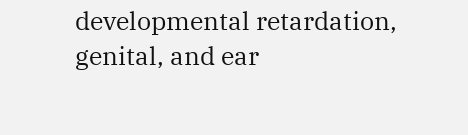developmental retardation, genital, and ear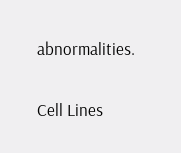abnormalities.

Cell Lines